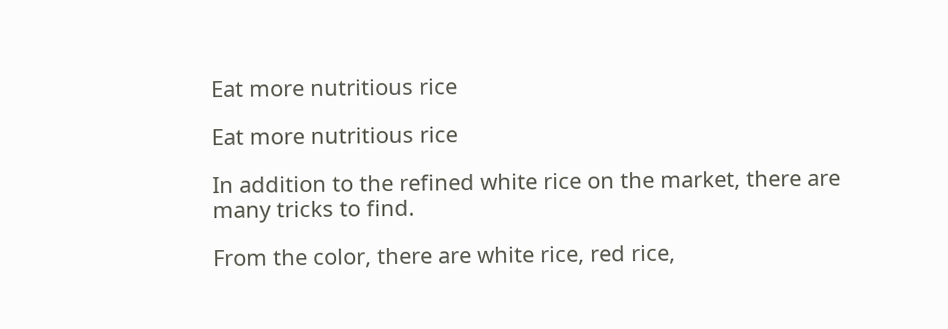Eat more nutritious rice

Eat more nutritious rice

In addition to the refined white rice on the market, there are many tricks to find.

From the color, there are white rice, red rice,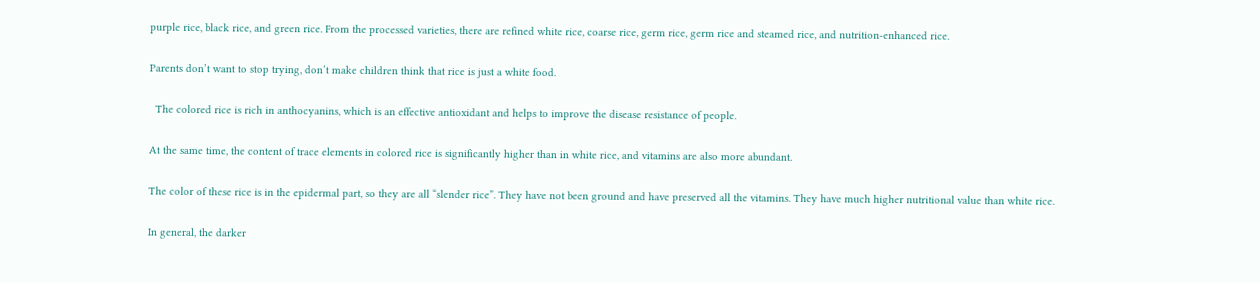purple rice, black rice, and green rice. From the processed varieties, there are refined white rice, coarse rice, germ rice, germ rice and steamed rice, and nutrition-enhanced rice.

Parents don’t want to stop trying, don’t make children think that rice is just a white food.

  The colored rice is rich in anthocyanins, which is an effective antioxidant and helps to improve the disease resistance of people.

At the same time, the content of trace elements in colored rice is significantly higher than in white rice, and vitamins are also more abundant.

The color of these rice is in the epidermal part, so they are all “slender rice”. They have not been ground and have preserved all the vitamins. They have much higher nutritional value than white rice.

In general, the darker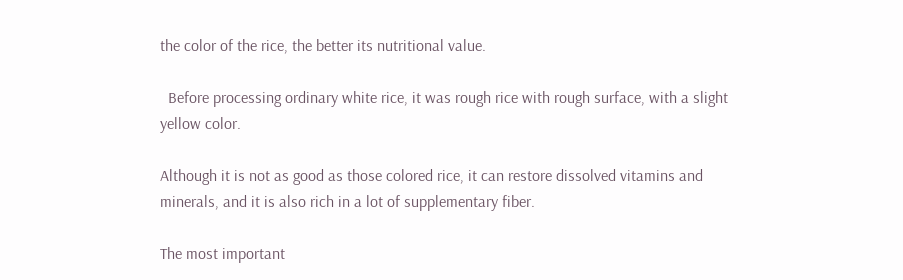the color of the rice, the better its nutritional value.

  Before processing ordinary white rice, it was rough rice with rough surface, with a slight yellow color.

Although it is not as good as those colored rice, it can restore dissolved vitamins and minerals, and it is also rich in a lot of supplementary fiber.

The most important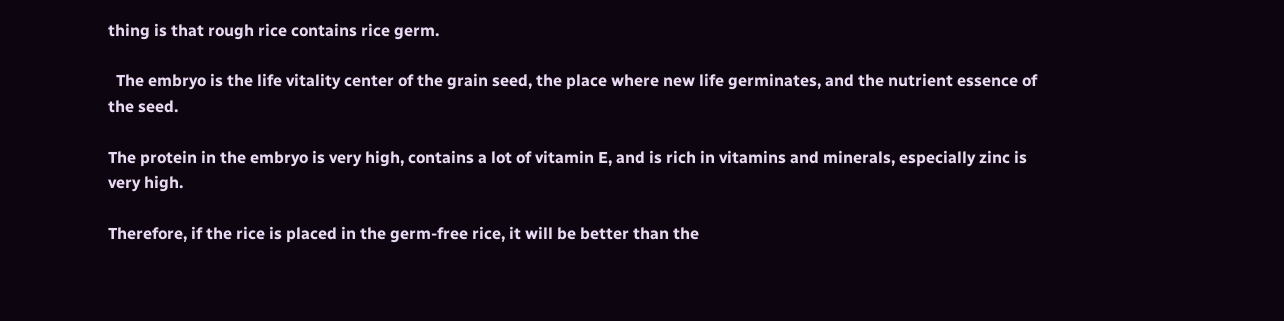thing is that rough rice contains rice germ.

  The embryo is the life vitality center of the grain seed, the place where new life germinates, and the nutrient essence of the seed.

The protein in the embryo is very high, contains a lot of vitamin E, and is rich in vitamins and minerals, especially zinc is very high.

Therefore, if the rice is placed in the germ-free rice, it will be better than the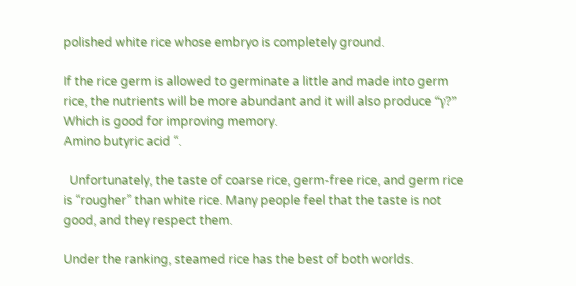polished white rice whose embryo is completely ground.

If the rice germ is allowed to germinate a little and made into germ rice, the nutrients will be more abundant and it will also produce “γ?” Which is good for improving memory.
Amino butyric acid “.

  Unfortunately, the taste of coarse rice, germ-free rice, and germ rice is “rougher” than white rice. Many people feel that the taste is not good, and they respect them.

Under the ranking, steamed rice has the best of both worlds.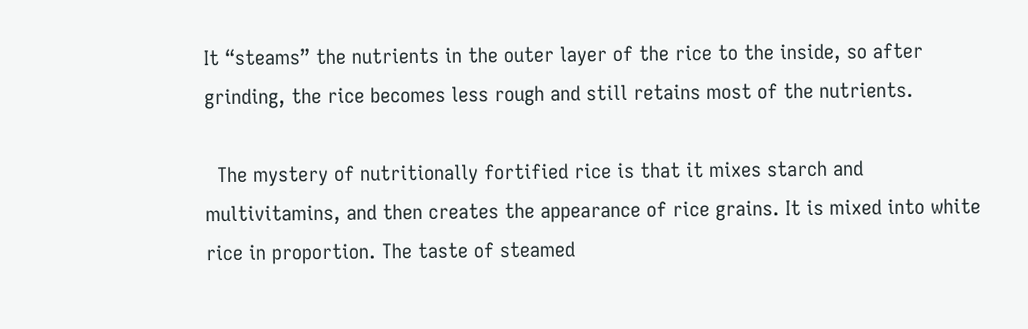It “steams” the nutrients in the outer layer of the rice to the inside, so after grinding, the rice becomes less rough and still retains most of the nutrients.

  The mystery of nutritionally fortified rice is that it mixes starch and multivitamins, and then creates the appearance of rice grains. It is mixed into white rice in proportion. The taste of steamed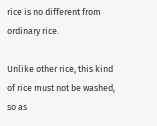rice is no different from ordinary rice.

Unlike other rice, this kind of rice must not be washed, so as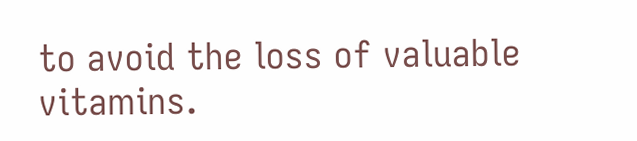to avoid the loss of valuable vitamins.